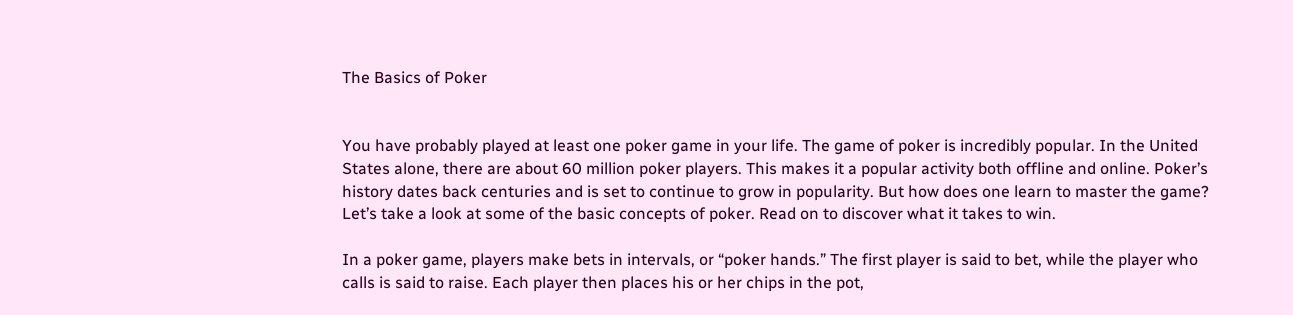The Basics of Poker


You have probably played at least one poker game in your life. The game of poker is incredibly popular. In the United States alone, there are about 60 million poker players. This makes it a popular activity both offline and online. Poker’s history dates back centuries and is set to continue to grow in popularity. But how does one learn to master the game? Let’s take a look at some of the basic concepts of poker. Read on to discover what it takes to win.

In a poker game, players make bets in intervals, or “poker hands.” The first player is said to bet, while the player who calls is said to raise. Each player then places his or her chips in the pot,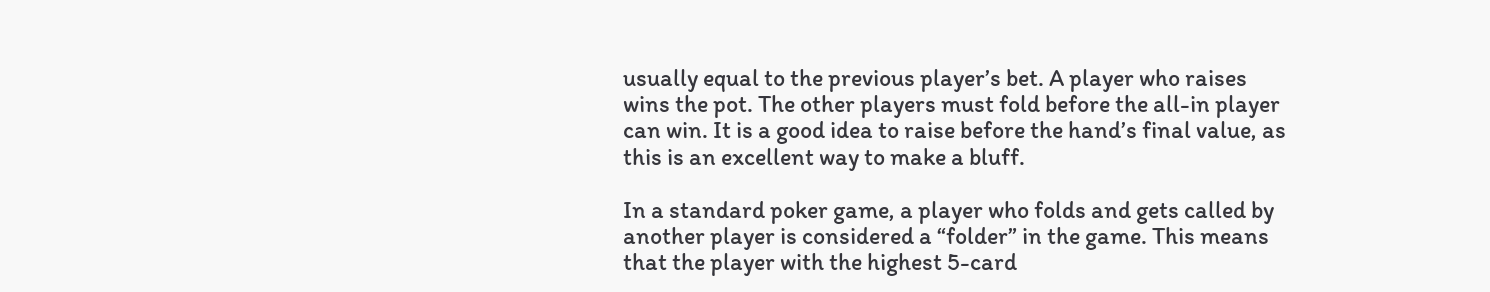usually equal to the previous player’s bet. A player who raises wins the pot. The other players must fold before the all-in player can win. It is a good idea to raise before the hand’s final value, as this is an excellent way to make a bluff.

In a standard poker game, a player who folds and gets called by another player is considered a “folder” in the game. This means that the player with the highest 5-card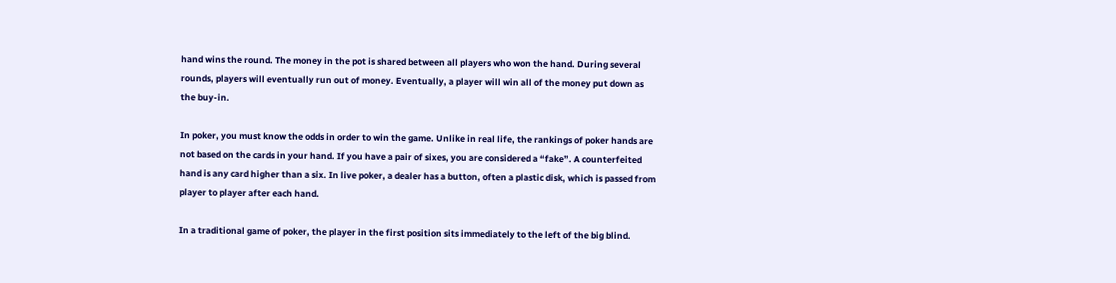hand wins the round. The money in the pot is shared between all players who won the hand. During several rounds, players will eventually run out of money. Eventually, a player will win all of the money put down as the buy-in.

In poker, you must know the odds in order to win the game. Unlike in real life, the rankings of poker hands are not based on the cards in your hand. If you have a pair of sixes, you are considered a “fake”. A counterfeited hand is any card higher than a six. In live poker, a dealer has a button, often a plastic disk, which is passed from player to player after each hand.

In a traditional game of poker, the player in the first position sits immediately to the left of the big blind.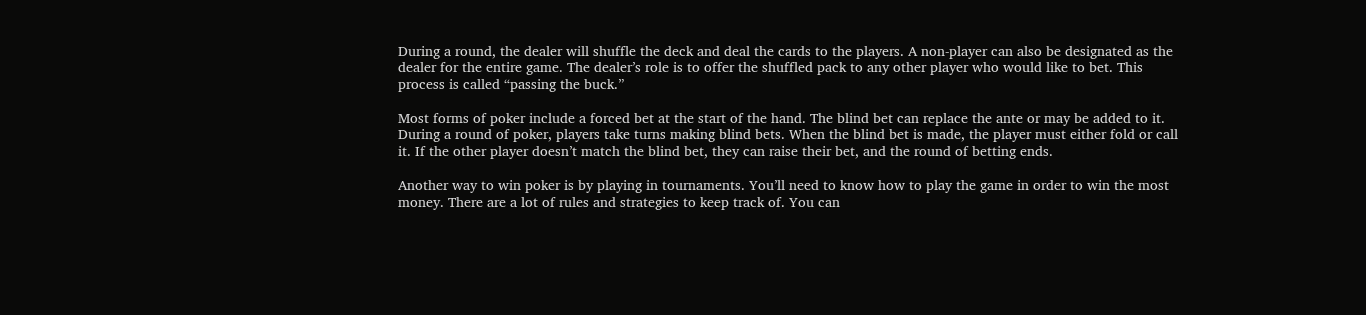During a round, the dealer will shuffle the deck and deal the cards to the players. A non-player can also be designated as the dealer for the entire game. The dealer’s role is to offer the shuffled pack to any other player who would like to bet. This process is called “passing the buck.”

Most forms of poker include a forced bet at the start of the hand. The blind bet can replace the ante or may be added to it. During a round of poker, players take turns making blind bets. When the blind bet is made, the player must either fold or call it. If the other player doesn’t match the blind bet, they can raise their bet, and the round of betting ends.

Another way to win poker is by playing in tournaments. You’ll need to know how to play the game in order to win the most money. There are a lot of rules and strategies to keep track of. You can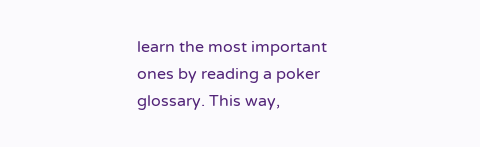learn the most important ones by reading a poker glossary. This way,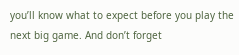you’ll know what to expect before you play the next big game. And don’t forget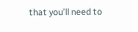that you’ll need to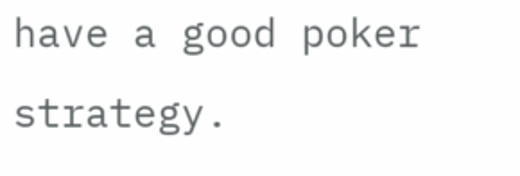have a good poker strategy.